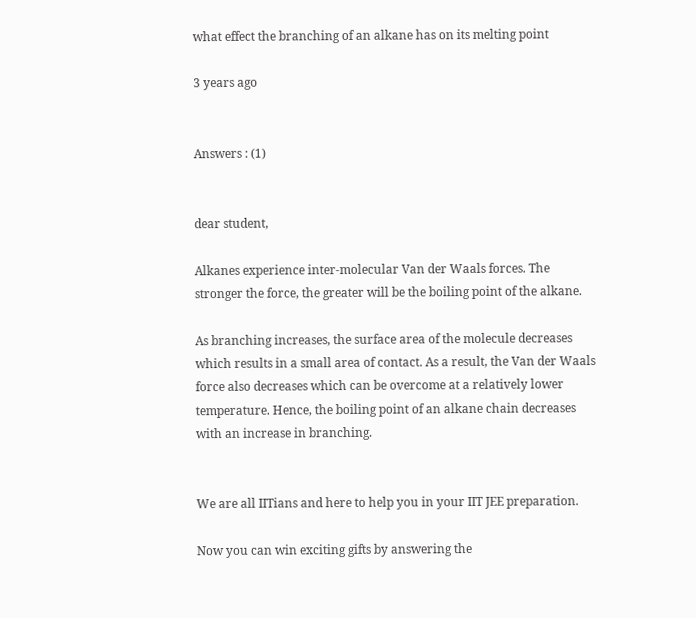what effect the branching of an alkane has on its melting point

3 years ago


Answers : (1)


dear student,

Alkanes experience inter-molecular Van der Waals forces. The stronger the force, the greater will be the boiling point of the alkane.

As branching increases, the surface area of the molecule decreases which results in a small area of contact. As a result, the Van der Waals force also decreases which can be overcome at a relatively lower temperature. Hence, the boiling point of an alkane chain decreases with an increase in branching.


We are all IITians and here to help you in your IIT JEE preparation.

Now you can win exciting gifts by answering the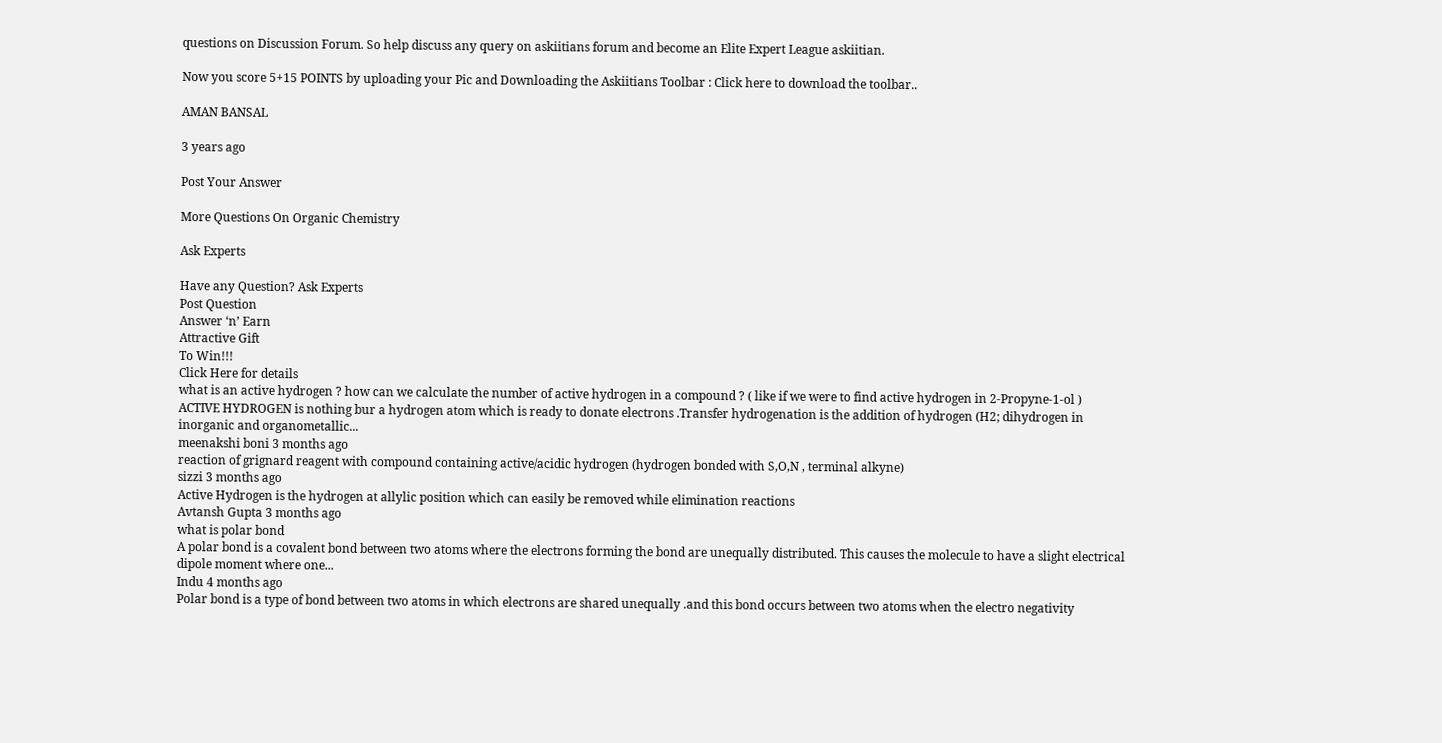questions on Discussion Forum. So help discuss any query on askiitians forum and become an Elite Expert League askiitian.

Now you score 5+15 POINTS by uploading your Pic and Downloading the Askiitians Toolbar : Click here to download the toolbar..

AMAN BANSAL

3 years ago

Post Your Answer

More Questions On Organic Chemistry

Ask Experts

Have any Question? Ask Experts
Post Question
Answer ‘n’ Earn
Attractive Gift
To Win!!!
Click Here for details
what is an active hydrogen ? how can we calculate the number of active hydrogen in a compound ? ( like if we were to find active hydrogen in 2-Propyne-1-ol )
ACTIVE HYDROGEN is nothing bur a hydrogen atom which is ready to donate electrons .Transfer hydrogenation is the addition of hydrogen (H2; dihydrogen in inorganic and organometallic...
meenakshi boni 3 months ago
reaction of grignard reagent with compound containing active/acidic hydrogen (hydrogen bonded with S,O,N , terminal alkyne)
sizzi 3 months ago
Active Hydrogen is the hydrogen at allylic position which can easily be removed while elimination reactions
Avtansh Gupta 3 months ago
what is polar bond
A polar bond is a covalent bond between two atoms where the electrons forming the bond are unequally distributed. This causes the molecule to have a slight electrical dipole moment where one...
Indu 4 months ago
Polar bond is a type of bond between two atoms in which electrons are shared unequally .and this bond occurs between two atoms when the electro negativity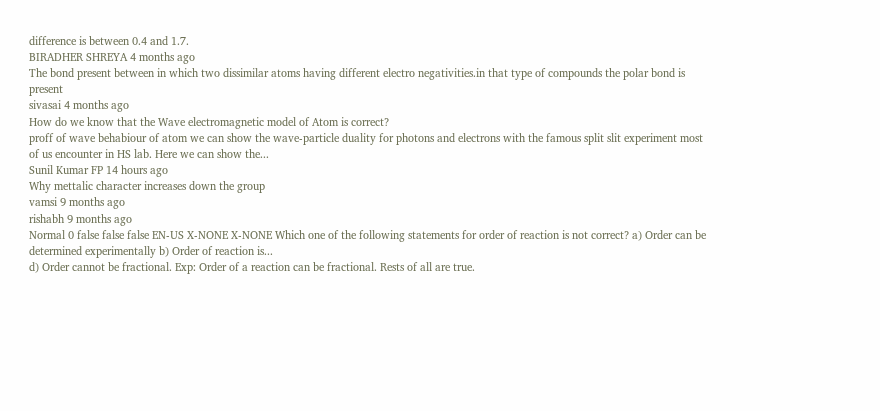difference is between 0.4 and 1.7.
BIRADHER SHREYA 4 months ago
The bond present between in which two dissimilar atoms having different electro negativities.in that type of compounds the polar bond is present
sivasai 4 months ago
How do we know that the Wave electromagnetic model of Atom is correct?
proff of wave behabiour of atom we can show the wave-particle duality for photons and electrons with the famous split slit experiment most of us encounter in HS lab. Here we can show the...
Sunil Kumar FP 14 hours ago
Why mettalic character increases down the group
vamsi 9 months ago
rishabh 9 months ago
Normal 0 false false false EN-US X-NONE X-NONE Which one of the following statements for order of reaction is not correct? a) Order can be determined experimentally b) Order of reaction is...
d) Order cannot be fractional. Exp: Order of a reaction can be fractional. Rests of all are true.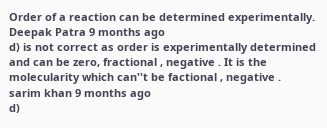Order of a reaction can be determined experimentally.
Deepak Patra 9 months ago
d) is not correct as order is experimentally determined and can be zero, fractional , negative . It is the molecularity which can''t be factional , negative .
sarim khan 9 months ago
d)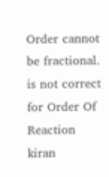Order cannot be fractional. is not correct for Order Of Reaction
kiran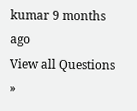kumar 9 months ago
View all Questions »